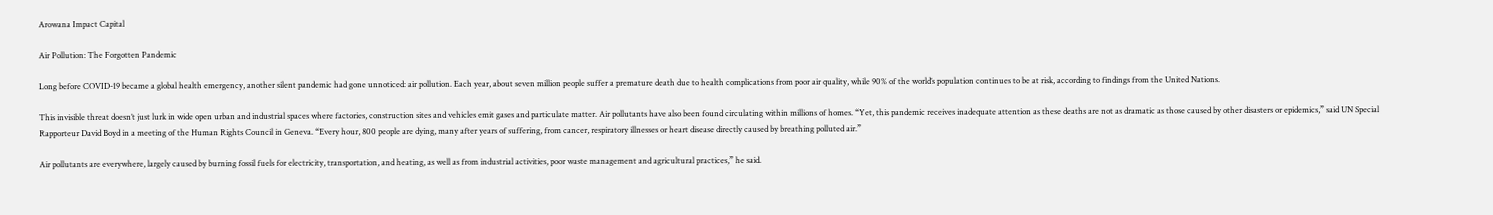Arowana Impact Capital

Air Pollution: The Forgotten Pandemic

Long before COVID-19 became a global health emergency, another silent pandemic had gone unnoticed: air pollution. Each year, about seven million people suffer a premature death due to health complications from poor air quality, while 90% of the world’s population continues to be at risk, according to findings from the United Nations.

This invisible threat doesn’t just lurk in wide open urban and industrial spaces where factories, construction sites and vehicles emit gases and particulate matter. Air pollutants have also been found circulating within millions of homes. “Yet, this pandemic receives inadequate attention as these deaths are not as dramatic as those caused by other disasters or epidemics,” said UN Special Rapporteur David Boyd in a meeting of the Human Rights Council in Geneva. “Every hour, 800 people are dying, many after years of suffering, from cancer, respiratory illnesses or heart disease directly caused by breathing polluted air.”

Air pollutants are everywhere, largely caused by burning fossil fuels for electricity, transportation, and heating, as well as from industrial activities, poor waste management and agricultural practices,” he said.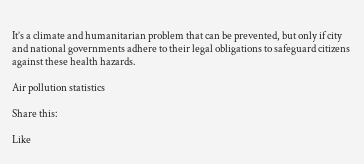It’s a climate and humanitarian problem that can be prevented, but only if city and national governments adhere to their legal obligations to safeguard citizens against these health hazards.

Air pollution statistics

Share this:

Like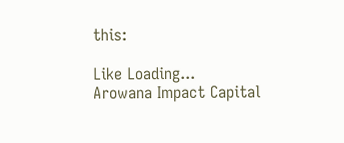this:

Like Loading...
Arowana Impact Capital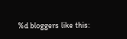%d bloggers like this: